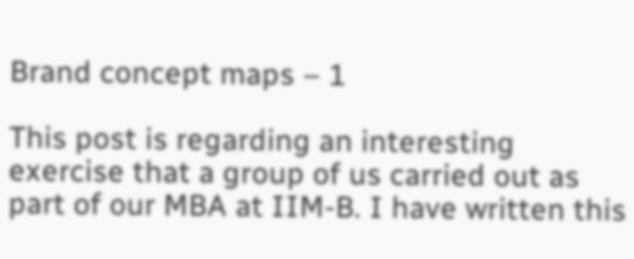Brand concept maps – 1

This post is regarding an interesting exercise that a group of us carried out as part of our MBA at IIM-B. I have written this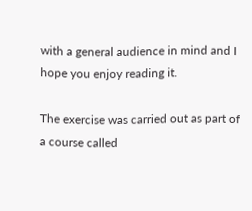with a general audience in mind and I hope you enjoy reading it.

The exercise was carried out as part of a course called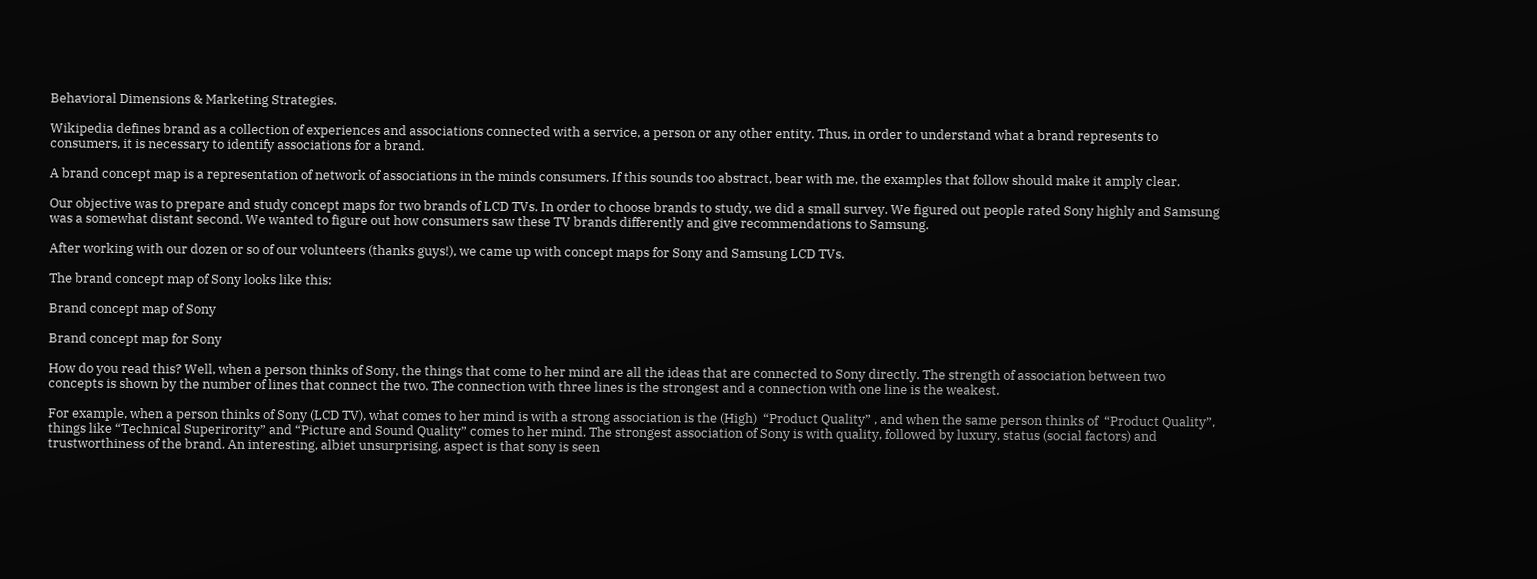Behavioral Dimensions & Marketing Strategies.

Wikipedia defines brand as a collection of experiences and associations connected with a service, a person or any other entity. Thus, in order to understand what a brand represents to consumers, it is necessary to identify associations for a brand.

A brand concept map is a representation of network of associations in the minds consumers. If this sounds too abstract, bear with me, the examples that follow should make it amply clear.

Our objective was to prepare and study concept maps for two brands of LCD TVs. In order to choose brands to study, we did a small survey. We figured out people rated Sony highly and Samsung was a somewhat distant second. We wanted to figure out how consumers saw these TV brands differently and give recommendations to Samsung.

After working with our dozen or so of our volunteers (thanks guys!), we came up with concept maps for Sony and Samsung LCD TVs.

The brand concept map of Sony looks like this:

Brand concept map of Sony

Brand concept map for Sony

How do you read this? Well, when a person thinks of Sony, the things that come to her mind are all the ideas that are connected to Sony directly. The strength of association between two concepts is shown by the number of lines that connect the two. The connection with three lines is the strongest and a connection with one line is the weakest.

For example, when a person thinks of Sony (LCD TV), what comes to her mind is with a strong association is the (High)  “Product Quality” , and when the same person thinks of  “Product Quality”, things like “Technical Superirority” and “Picture and Sound Quality” comes to her mind. The strongest association of Sony is with quality, followed by luxury, status (social factors) and trustworthiness of the brand. An interesting, albiet unsurprising, aspect is that sony is seen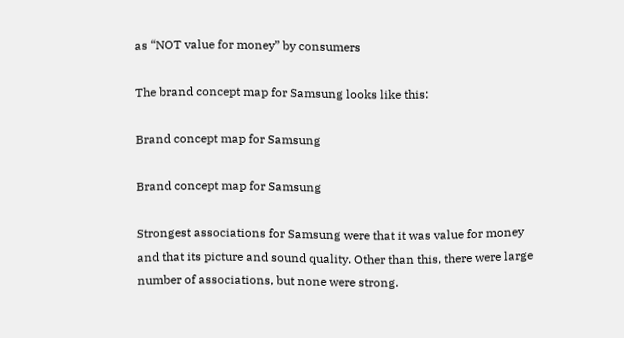as “NOT value for money” by consumers

The brand concept map for Samsung looks like this:

Brand concept map for Samsung

Brand concept map for Samsung

Strongest associations for Samsung were that it was value for money and that its picture and sound quality. Other than this, there were large number of associations, but none were strong.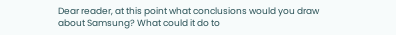Dear reader, at this point what conclusions would you draw about Samsung? What could it do to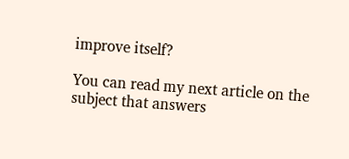improve itself?

You can read my next article on the subject that answers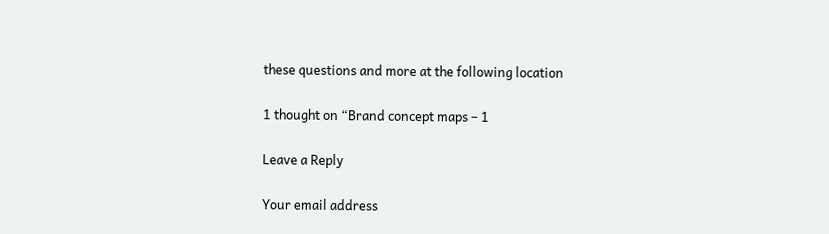these questions and more at the following location

1 thought on “Brand concept maps – 1

Leave a Reply

Your email address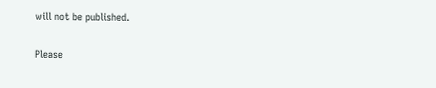will not be published.

Please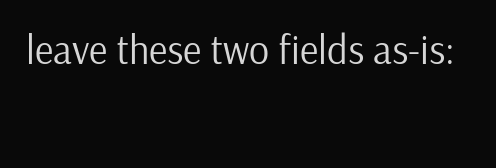leave these two fields as-is: